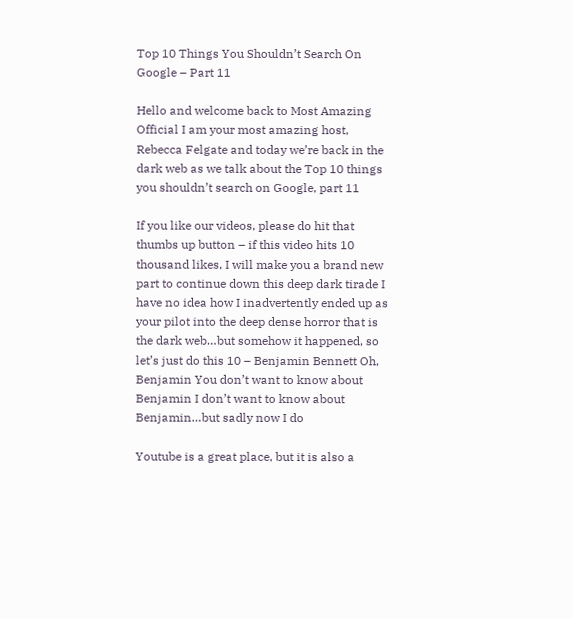Top 10 Things You Shouldn’t Search On Google – Part 11

Hello and welcome back to Most Amazing Official I am your most amazing host, Rebecca Felgate and today we’re back in the dark web as we talk about the Top 10 things you shouldn’t search on Google, part 11

If you like our videos, please do hit that thumbs up button – if this video hits 10 thousand likes, I will make you a brand new part to continue down this deep dark tirade I have no idea how I inadvertently ended up as your pilot into the deep dense horror that is the dark web…but somehow it happened, so let’s just do this 10 – Benjamin Bennett Oh, Benjamin You don’t want to know about Benjamin I don’t want to know about Benjamin…but sadly now I do

Youtube is a great place, but it is also a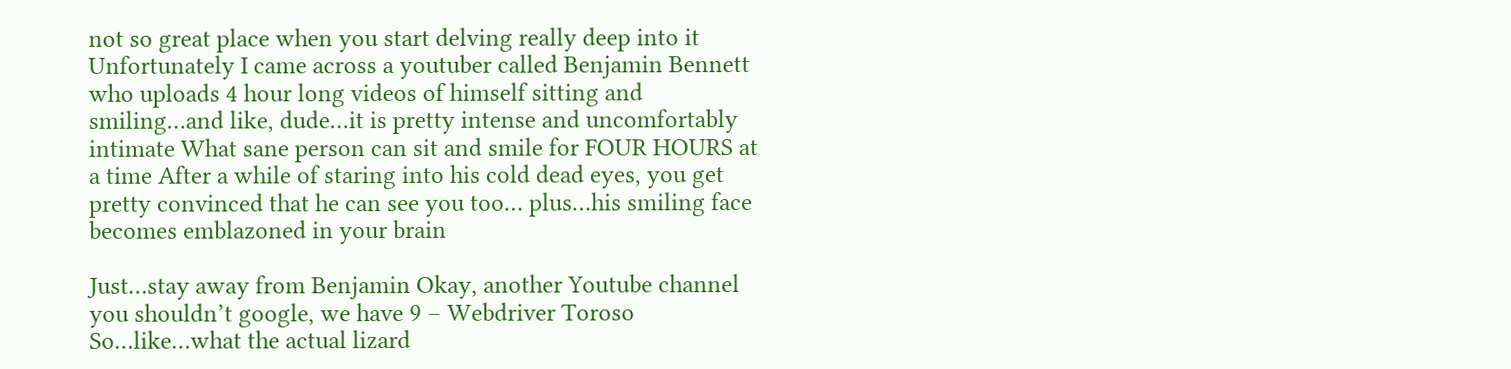not so great place when you start delving really deep into it Unfortunately I came across a youtuber called Benjamin Bennett who uploads 4 hour long videos of himself sitting and smiling…and like, dude…it is pretty intense and uncomfortably intimate What sane person can sit and smile for FOUR HOURS at a time After a while of staring into his cold dead eyes, you get pretty convinced that he can see you too… plus…his smiling face becomes emblazoned in your brain

Just…stay away from Benjamin Okay, another Youtube channel you shouldn’t google, we have 9 – Webdriver Toroso So…like…what the actual lizard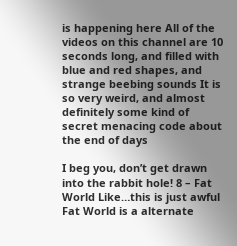is happening here All of the videos on this channel are 10 seconds long, and filled with blue and red shapes, and strange beebing sounds It is so very weird, and almost definitely some kind of secret menacing code about the end of days

I beg you, don’t get drawn into the rabbit hole! 8 – Fat World Like…this is just awful Fat World is a alternate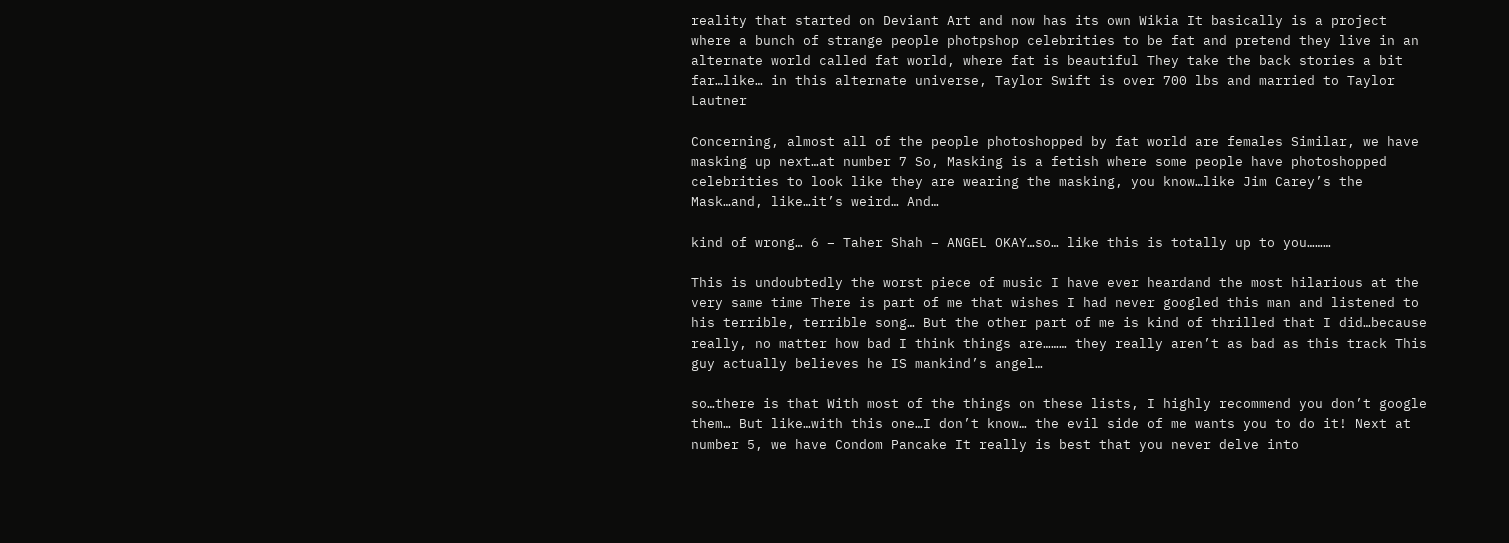reality that started on Deviant Art and now has its own Wikia It basically is a project where a bunch of strange people photpshop celebrities to be fat and pretend they live in an alternate world called fat world, where fat is beautiful They take the back stories a bit far…like… in this alternate universe, Taylor Swift is over 700 lbs and married to Taylor Lautner

Concerning, almost all of the people photoshopped by fat world are females Similar, we have masking up next…at number 7 So, Masking is a fetish where some people have photoshopped celebrities to look like they are wearing the masking, you know…like Jim Carey’s the Mask…and, like…it’s weird… And…

kind of wrong… 6 – Taher Shah – ANGEL OKAY…so… like this is totally up to you………

This is undoubtedly the worst piece of music I have ever heardand the most hilarious at the very same time There is part of me that wishes I had never googled this man and listened to his terrible, terrible song… But the other part of me is kind of thrilled that I did…because really, no matter how bad I think things are……… they really aren’t as bad as this track This guy actually believes he IS mankind’s angel…

so…there is that With most of the things on these lists, I highly recommend you don’t google them… But like…with this one…I don’t know… the evil side of me wants you to do it! Next at number 5, we have Condom Pancake It really is best that you never delve into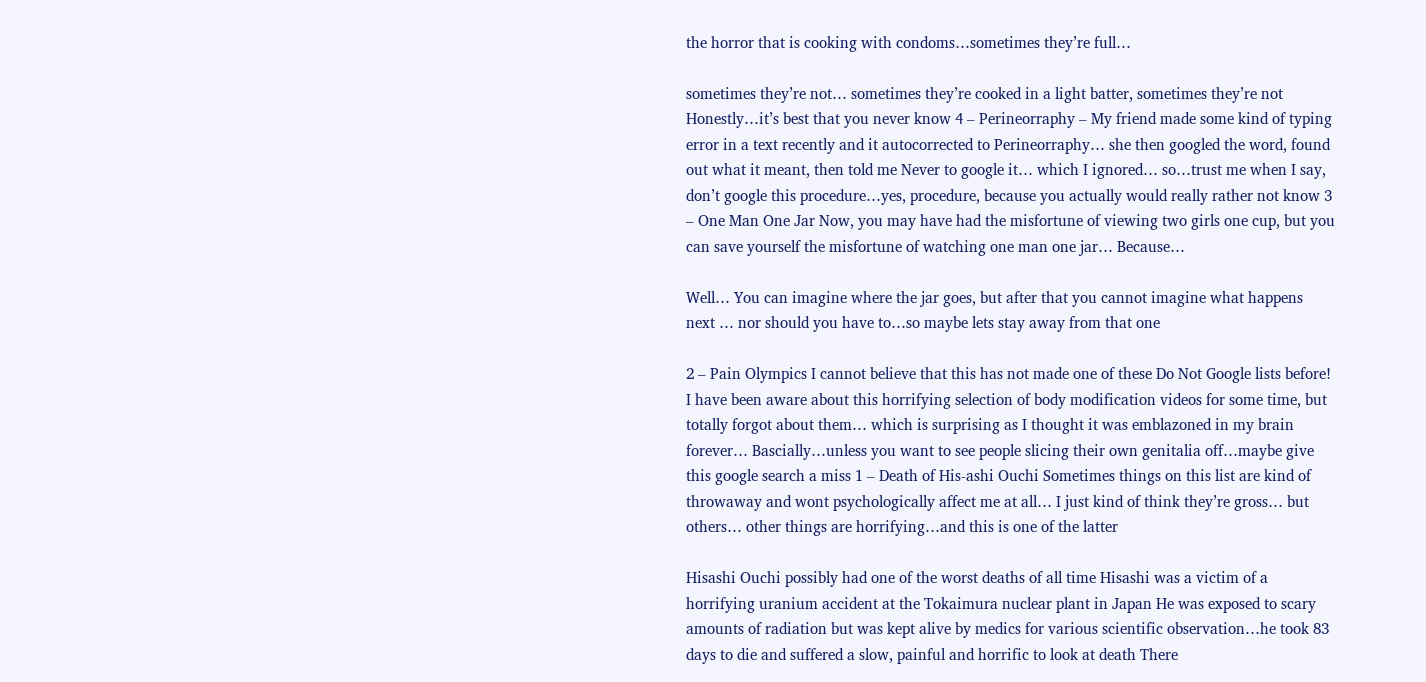the horror that is cooking with condoms…sometimes they’re full…

sometimes they’re not… sometimes they’re cooked in a light batter, sometimes they’re not Honestly…it’s best that you never know 4 – Perineorraphy – My friend made some kind of typing error in a text recently and it autocorrected to Perineorraphy… she then googled the word, found out what it meant, then told me Never to google it… which I ignored… so…trust me when I say, don’t google this procedure…yes, procedure, because you actually would really rather not know 3 – One Man One Jar Now, you may have had the misfortune of viewing two girls one cup, but you can save yourself the misfortune of watching one man one jar… Because…

Well… You can imagine where the jar goes, but after that you cannot imagine what happens next … nor should you have to…so maybe lets stay away from that one

2 – Pain Olympics I cannot believe that this has not made one of these Do Not Google lists before! I have been aware about this horrifying selection of body modification videos for some time, but totally forgot about them… which is surprising as I thought it was emblazoned in my brain forever… Bascially…unless you want to see people slicing their own genitalia off…maybe give this google search a miss 1 – Death of His-ashi Ouchi Sometimes things on this list are kind of throwaway and wont psychologically affect me at all… I just kind of think they’re gross… but others… other things are horrifying…and this is one of the latter

Hisashi Ouchi possibly had one of the worst deaths of all time Hisashi was a victim of a horrifying uranium accident at the Tokaimura nuclear plant in Japan He was exposed to scary amounts of radiation but was kept alive by medics for various scientific observation…he took 83 days to die and suffered a slow, painful and horrific to look at death There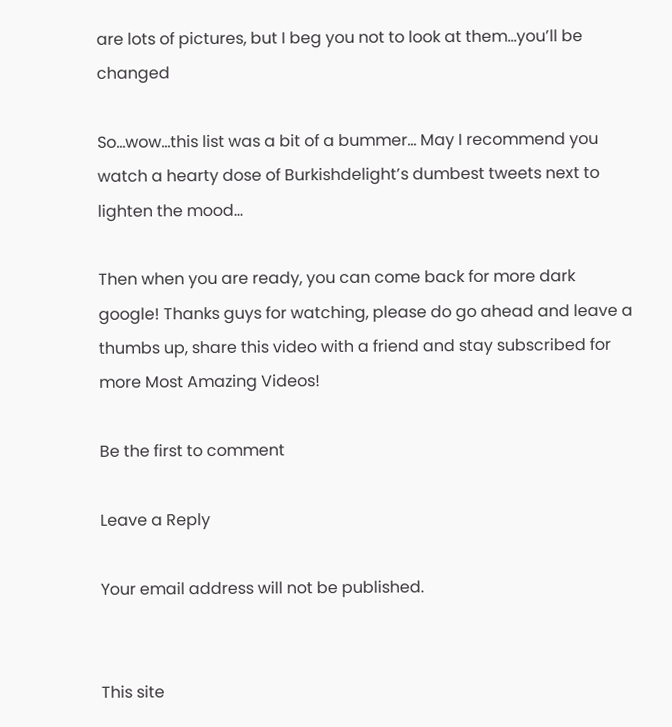are lots of pictures, but I beg you not to look at them…you’ll be changed

So…wow…this list was a bit of a bummer… May I recommend you watch a hearty dose of Burkishdelight’s dumbest tweets next to lighten the mood…

Then when you are ready, you can come back for more dark google! Thanks guys for watching, please do go ahead and leave a thumbs up, share this video with a friend and stay subscribed for more Most Amazing Videos!

Be the first to comment

Leave a Reply

Your email address will not be published.


This site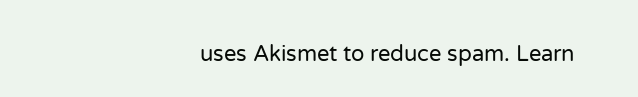uses Akismet to reduce spam. Learn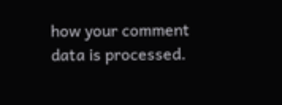how your comment data is processed.